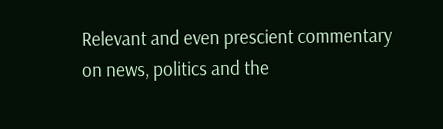Relevant and even prescient commentary on news, politics and the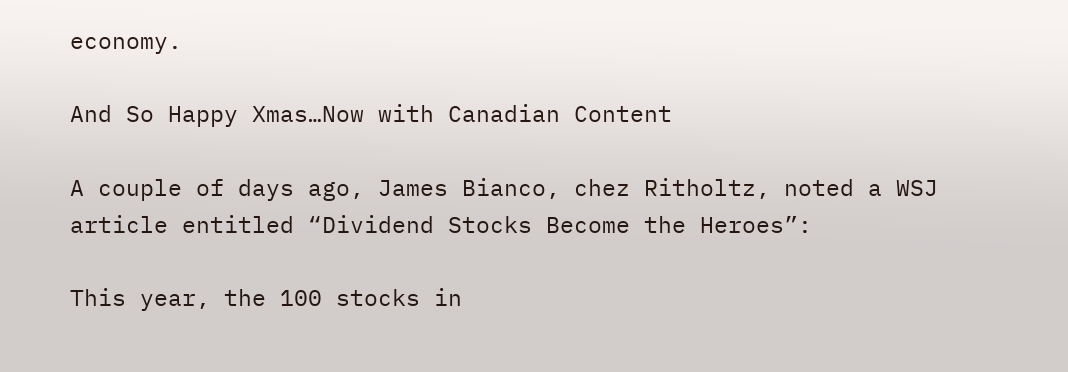economy.

And So Happy Xmas…Now with Canadian Content

A couple of days ago, James Bianco, chez Ritholtz, noted a WSJ article entitled “Dividend Stocks Become the Heroes”:

This year, the 100 stocks in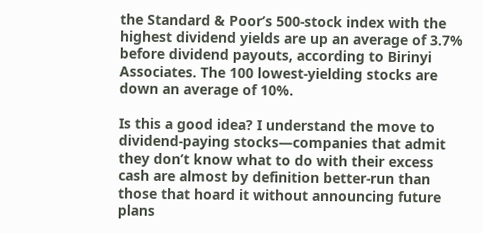the Standard & Poor’s 500-stock index with the highest dividend yields are up an average of 3.7% before dividend payouts, according to Birinyi Associates. The 100 lowest-yielding stocks are down an average of 10%.

Is this a good idea? I understand the move to dividend-paying stocks—companies that admit they don’t know what to do with their excess cash are almost by definition better-run than those that hoard it without announcing future plans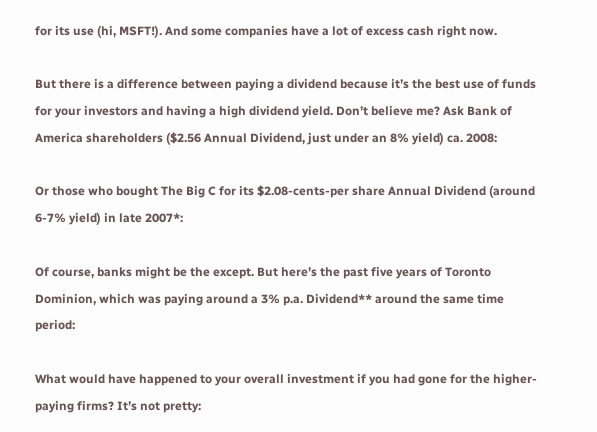for its use (hi, MSFT!). And some companies have a lot of excess cash right now.

But there is a difference between paying a dividend because it’s the best use of funds for your investors and having a high dividend yield. Don’t believe me? Ask Bank of America shareholders ($2.56 Annual Dividend, just under an 8% yield) ca. 2008:

Or those who bought The Big C for its $2.08-cents-per share Annual Dividend (around 6-7% yield) in late 2007*:

Of course, banks might be the except. But here’s the past five years of Toronto Dominion, which was paying around a 3% p.a. Dividend** around the same time period:

What would have happened to your overall investment if you had gone for the higher-paying firms? It’s not pretty: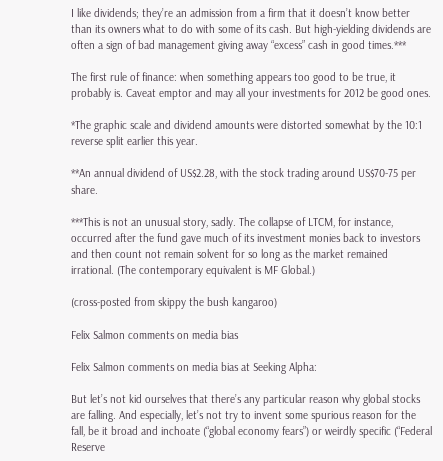I like dividends; they’re an admission from a firm that it doesn’t know better than its owners what to do with some of its cash. But high-yielding dividends are often a sign of bad management giving away “excess” cash in good times.***

The first rule of finance: when something appears too good to be true, it probably is. Caveat emptor and may all your investments for 2012 be good ones.

*The graphic scale and dividend amounts were distorted somewhat by the 10:1 reverse split earlier this year.

**An annual dividend of US$2.28, with the stock trading around US$70-75 per share.

***This is not an unusual story, sadly. The collapse of LTCM, for instance, occurred after the fund gave much of its investment monies back to investors and then count not remain solvent for so long as the market remained irrational. (The contemporary equivalent is MF Global.)

(cross-posted from skippy the bush kangaroo)

Felix Salmon comments on media bias

Felix Salmon comments on media bias at Seeking Alpha:

But let’s not kid ourselves that there’s any particular reason why global stocks are falling. And especially, let’s not try to invent some spurious reason for the fall, be it broad and inchoate (“global economy fears”) or weirdly specific (“Federal Reserve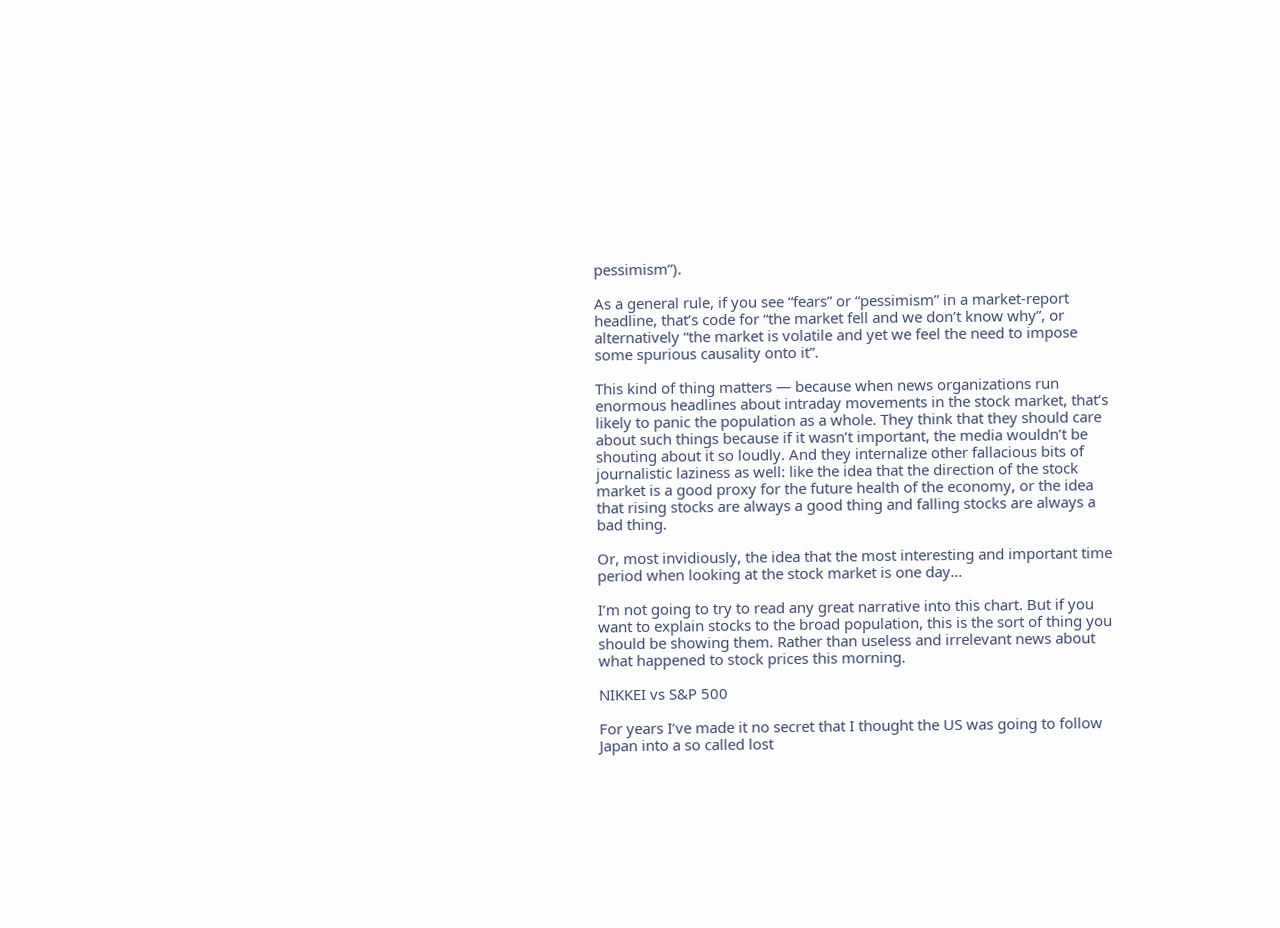pessimism”).

As a general rule, if you see “fears” or “pessimism” in a market-report headline, that’s code for “the market fell and we don’t know why”, or alternatively “the market is volatile and yet we feel the need to impose some spurious causality onto it”.

This kind of thing matters — because when news organizations run enormous headlines about intraday movements in the stock market, that’s likely to panic the population as a whole. They think that they should care about such things because if it wasn’t important, the media wouldn’t be shouting about it so loudly. And they internalize other fallacious bits of journalistic laziness as well: like the idea that the direction of the stock market is a good proxy for the future health of the economy, or the idea that rising stocks are always a good thing and falling stocks are always a bad thing.

Or, most invidiously, the idea that the most interesting and important time period when looking at the stock market is one day…

I’m not going to try to read any great narrative into this chart. But if you want to explain stocks to the broad population, this is the sort of thing you should be showing them. Rather than useless and irrelevant news about what happened to stock prices this morning.

NIKKEI vs S&P 500

For years I’ve made it no secret that I thought the US was going to follow Japan into a so called lost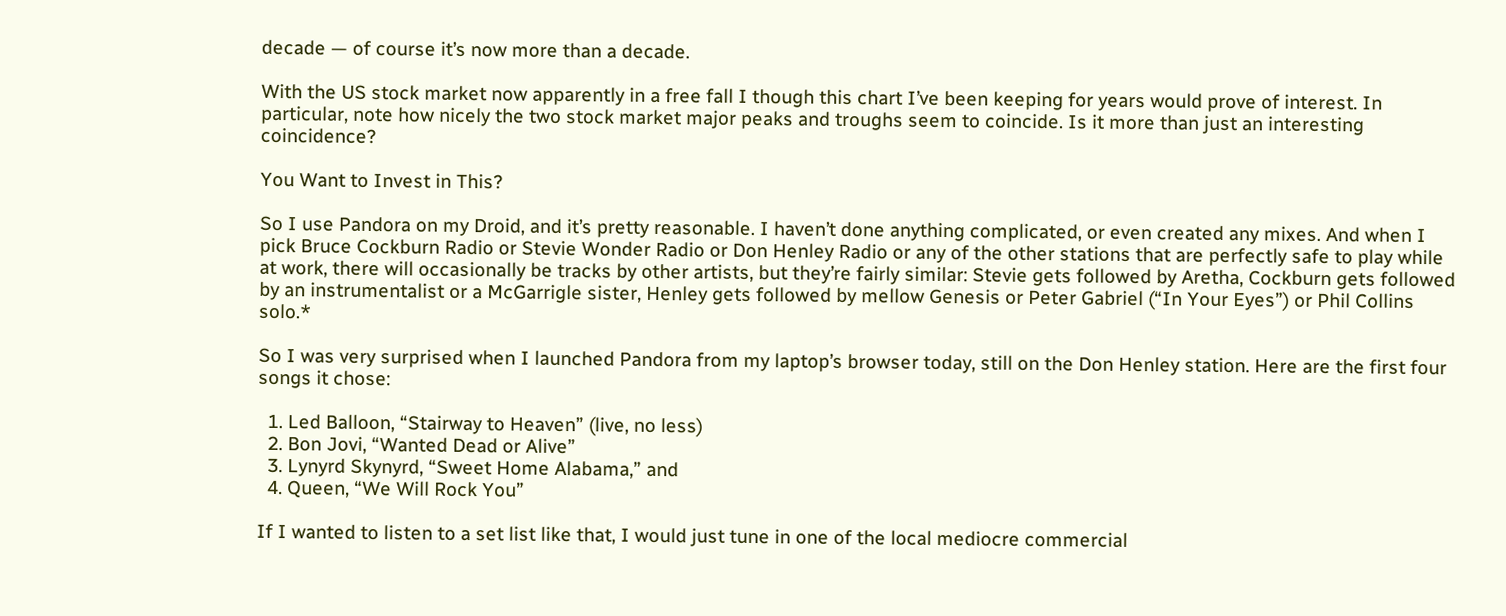decade — of course it’s now more than a decade.

With the US stock market now apparently in a free fall I though this chart I’ve been keeping for years would prove of interest. In particular, note how nicely the two stock market major peaks and troughs seem to coincide. Is it more than just an interesting coincidence?

You Want to Invest in This?

So I use Pandora on my Droid, and it’s pretty reasonable. I haven’t done anything complicated, or even created any mixes. And when I pick Bruce Cockburn Radio or Stevie Wonder Radio or Don Henley Radio or any of the other stations that are perfectly safe to play while at work, there will occasionally be tracks by other artists, but they’re fairly similar: Stevie gets followed by Aretha, Cockburn gets followed by an instrumentalist or a McGarrigle sister, Henley gets followed by mellow Genesis or Peter Gabriel (“In Your Eyes”) or Phil Collins solo.*

So I was very surprised when I launched Pandora from my laptop’s browser today, still on the Don Henley station. Here are the first four songs it chose:

  1. Led Balloon, “Stairway to Heaven” (live, no less)
  2. Bon Jovi, “Wanted Dead or Alive”
  3. Lynyrd Skynyrd, “Sweet Home Alabama,” and
  4. Queen, “We Will Rock You”

If I wanted to listen to a set list like that, I would just tune in one of the local mediocre commercial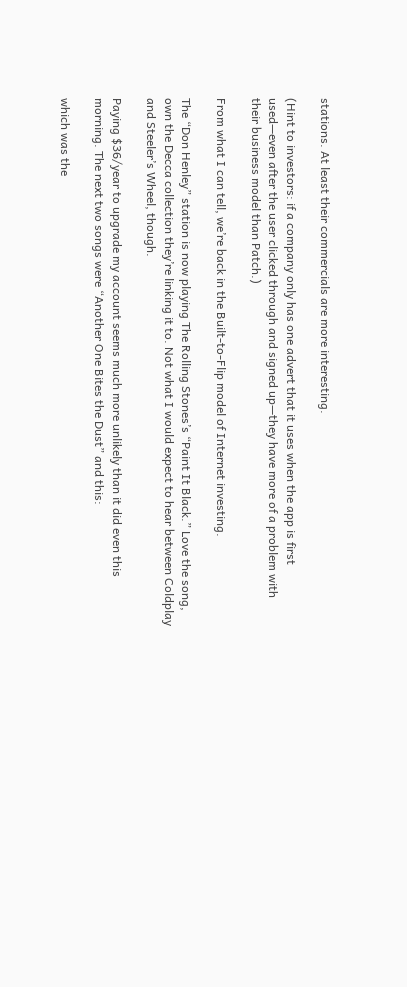stations. At least their commercials are more interesting.

(Hint to investors: if a company only has one advert that it uses when the app is first used—even after the user clicked through and signed up—they have more of a problem with their business model than Patch.)

From what I can tell, we’re back in the Built-to-Flip model of Internet investing.

The “Don Henley” station is now playing The Rolling Stones’s “Paint It Black.” Love the song, own the Decca collection they’re linking it to. Not what I would expect to hear between Coldplay and Steeler’s Wheel, though.

Paying $36/year to upgrade my account seems much more unlikely than it did even this morning. The next two songs were “Another One Bites the Dust” and this:

which was the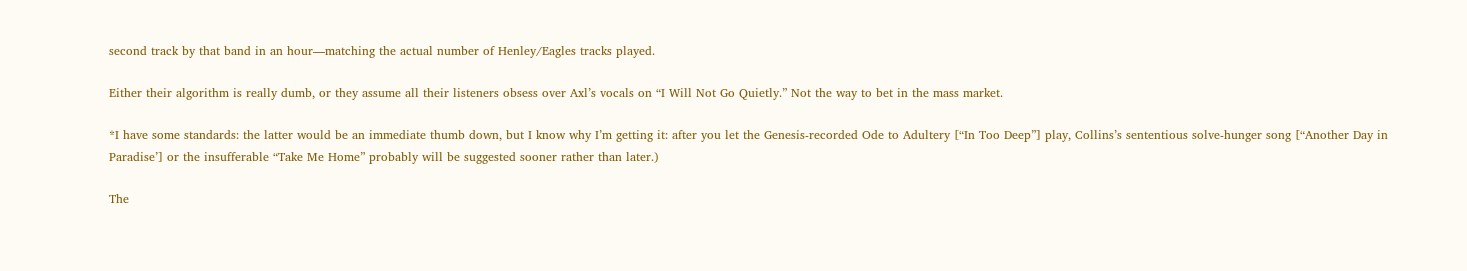second track by that band in an hour—matching the actual number of Henley/Eagles tracks played.

Either their algorithm is really dumb, or they assume all their listeners obsess over Axl’s vocals on “I Will Not Go Quietly.” Not the way to bet in the mass market.

*I have some standards: the latter would be an immediate thumb down, but I know why I’m getting it: after you let the Genesis-recorded Ode to Adultery [“In Too Deep”] play, Collins’s sententious solve-hunger song [“Another Day in Paradise’] or the insufferable “Take Me Home” probably will be suggested sooner rather than later.)

The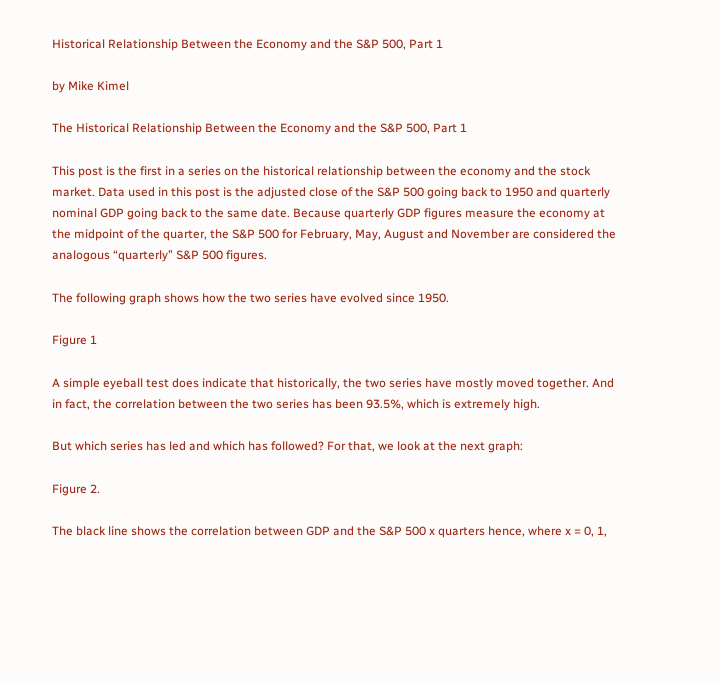Historical Relationship Between the Economy and the S&P 500, Part 1

by Mike Kimel

The Historical Relationship Between the Economy and the S&P 500, Part 1

This post is the first in a series on the historical relationship between the economy and the stock market. Data used in this post is the adjusted close of the S&P 500 going back to 1950 and quarterly nominal GDP going back to the same date. Because quarterly GDP figures measure the economy at the midpoint of the quarter, the S&P 500 for February, May, August and November are considered the analogous “quarterly” S&P 500 figures.

The following graph shows how the two series have evolved since 1950.

Figure 1

A simple eyeball test does indicate that historically, the two series have mostly moved together. And in fact, the correlation between the two series has been 93.5%, which is extremely high.

But which series has led and which has followed? For that, we look at the next graph:

Figure 2.

The black line shows the correlation between GDP and the S&P 500 x quarters hence, where x = 0, 1,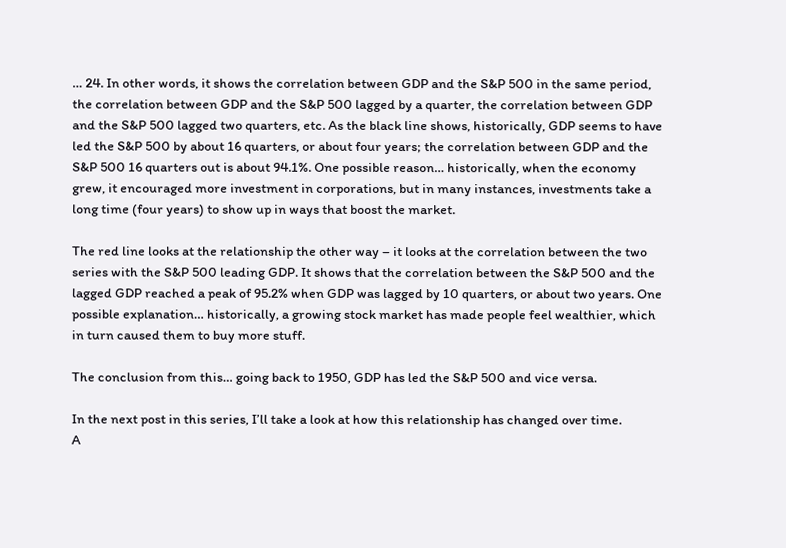… 24. In other words, it shows the correlation between GDP and the S&P 500 in the same period, the correlation between GDP and the S&P 500 lagged by a quarter, the correlation between GDP and the S&P 500 lagged two quarters, etc. As the black line shows, historically, GDP seems to have led the S&P 500 by about 16 quarters, or about four years; the correlation between GDP and the S&P 500 16 quarters out is about 94.1%. One possible reason… historically, when the economy grew, it encouraged more investment in corporations, but in many instances, investments take a long time (four years) to show up in ways that boost the market.

The red line looks at the relationship the other way – it looks at the correlation between the two series with the S&P 500 leading GDP. It shows that the correlation between the S&P 500 and the lagged GDP reached a peak of 95.2% when GDP was lagged by 10 quarters, or about two years. One possible explanation… historically, a growing stock market has made people feel wealthier, which in turn caused them to buy more stuff.

The conclusion from this… going back to 1950, GDP has led the S&P 500 and vice versa.

In the next post in this series, I’ll take a look at how this relationship has changed over time.
A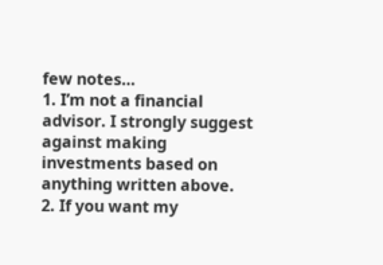few notes…
1. I’m not a financial advisor. I strongly suggest against making investments based on anything written above.
2. If you want my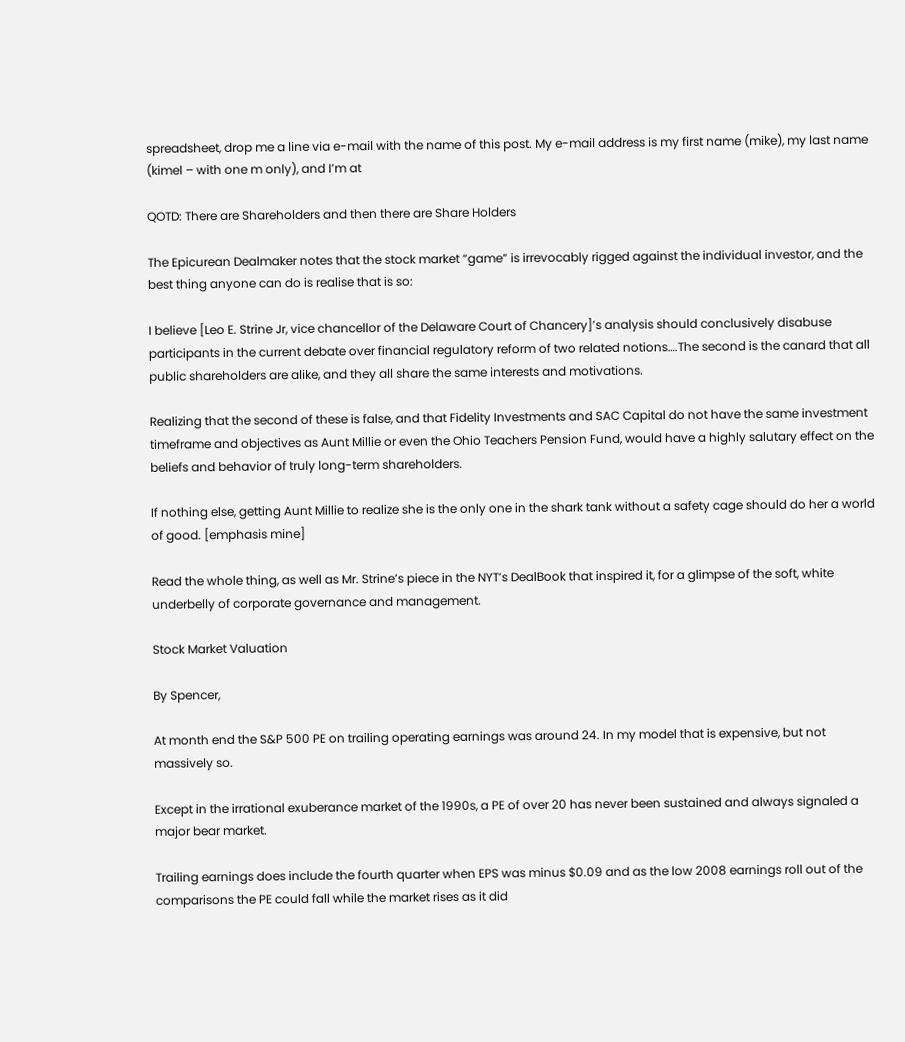spreadsheet, drop me a line via e-mail with the name of this post. My e-mail address is my first name (mike), my last name (kimel – with one m only), and I’m at

QOTD: There are Shareholders and then there are Share Holders

The Epicurean Dealmaker notes that the stock market “game” is irrevocably rigged against the individual investor, and the best thing anyone can do is realise that is so:

I believe [Leo E. Strine Jr, vice chancellor of the Delaware Court of Chancery]’s analysis should conclusively disabuse participants in the current debate over financial regulatory reform of two related notions….The second is the canard that all public shareholders are alike, and they all share the same interests and motivations.

Realizing that the second of these is false, and that Fidelity Investments and SAC Capital do not have the same investment timeframe and objectives as Aunt Millie or even the Ohio Teachers Pension Fund, would have a highly salutary effect on the beliefs and behavior of truly long-term shareholders.

If nothing else, getting Aunt Millie to realize she is the only one in the shark tank without a safety cage should do her a world of good. [emphasis mine]

Read the whole thing, as well as Mr. Strine’s piece in the NYT’s DealBook that inspired it, for a glimpse of the soft, white underbelly of corporate governance and management.

Stock Market Valuation

By Spencer,

At month end the S&P 500 PE on trailing operating earnings was around 24. In my model that is expensive, but not massively so.

Except in the irrational exuberance market of the 1990s, a PE of over 20 has never been sustained and always signaled a major bear market.

Trailing earnings does include the fourth quarter when EPS was minus $0.09 and as the low 2008 earnings roll out of the comparisons the PE could fall while the market rises as it did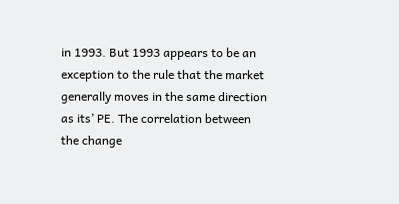in 1993. But 1993 appears to be an exception to the rule that the market generally moves in the same direction as its’ PE. The correlation between the change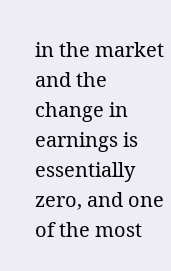in the market and the change in earnings is essentially zero, and one of the most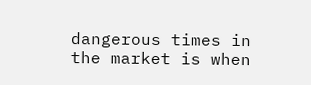dangerous times in the market is when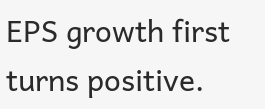EPS growth first turns positive.